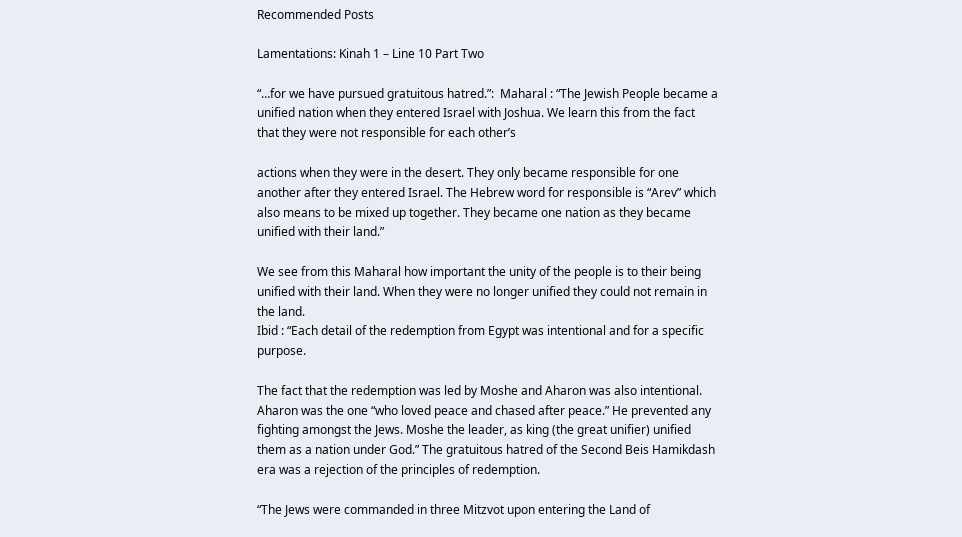Recommended Posts

Lamentations: Kinah 1 – Line 10 Part Two

“…for we have pursued gratuitous hatred.”:  Maharal : “The Jewish People became a unified nation when they entered Israel with Joshua. We learn this from the fact that they were not responsible for each other’s

actions when they were in the desert. They only became responsible for one another after they entered Israel. The Hebrew word for responsible is “Arev” which also means to be mixed up together. They became one nation as they became unified with their land.”

We see from this Maharal how important the unity of the people is to their being unified with their land. When they were no longer unified they could not remain in the land.
Ibid : “Each detail of the redemption from Egypt was intentional and for a specific purpose.

The fact that the redemption was led by Moshe and Aharon was also intentional. Aharon was the one “who loved peace and chased after peace.” He prevented any fighting amongst the Jews. Moshe the leader, as king (the great unifier) unified them as a nation under God.” The gratuitous hatred of the Second Beis Hamikdash era was a rejection of the principles of redemption.

“The Jews were commanded in three Mitzvot upon entering the Land of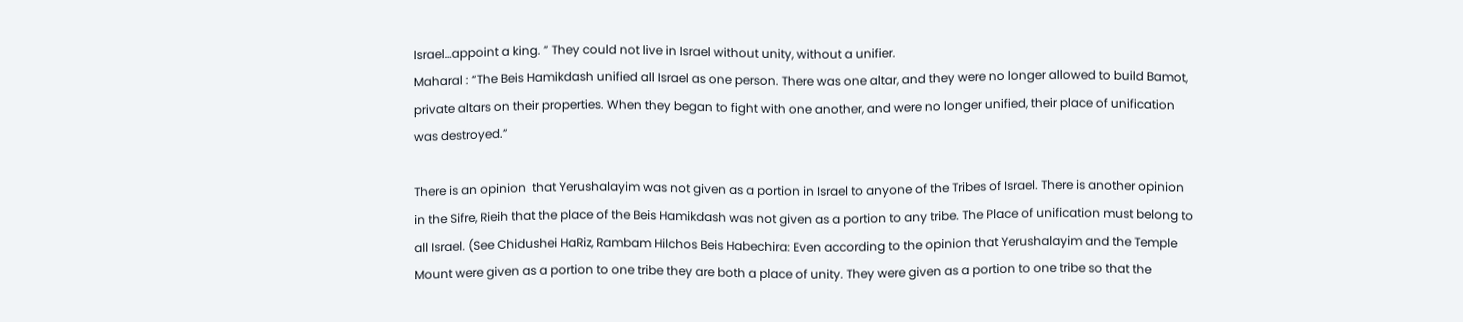Israel…appoint a king. ” They could not live in Israel without unity, without a unifier.
Maharal : “The Beis Hamikdash unified all Israel as one person. There was one altar, and they were no longer allowed to build Bamot, private altars on their properties. When they began to fight with one another, and were no longer unified, their place of unification was destroyed.”

There is an opinion  that Yerushalayim was not given as a portion in Israel to anyone of the Tribes of Israel. There is another opinion in the Sifre, Rieih that the place of the Beis Hamikdash was not given as a portion to any tribe. The Place of unification must belong to all Israel. (See Chidushei HaRiz, Rambam Hilchos Beis Habechira: Even according to the opinion that Yerushalayim and the Temple Mount were given as a portion to one tribe they are both a place of unity. They were given as a portion to one tribe so that the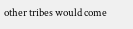other tribes would come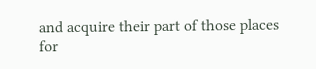and acquire their part of those places for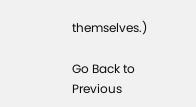themselves.)

Go Back to Previous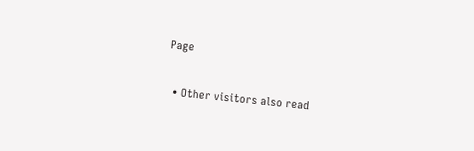Page

  • Other visitors also read